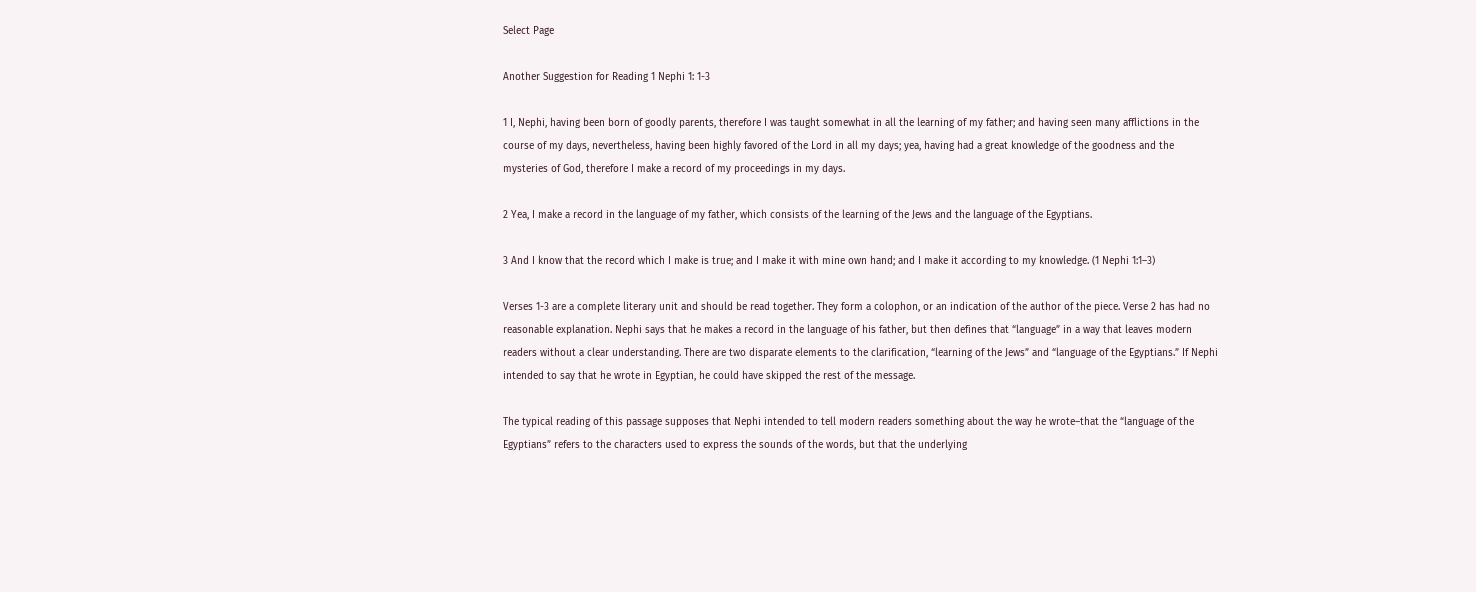Select Page

Another Suggestion for Reading 1 Nephi 1: 1-3

1 I, Nephi, having been born of goodly parents, therefore I was taught somewhat in all the learning of my father; and having seen many afflictions in the course of my days, nevertheless, having been highly favored of the Lord in all my days; yea, having had a great knowledge of the goodness and the mysteries of God, therefore I make a record of my proceedings in my days.

2 Yea, I make a record in the language of my father, which consists of the learning of the Jews and the language of the Egyptians.

3 And I know that the record which I make is true; and I make it with mine own hand; and I make it according to my knowledge. (1 Nephi 1:1–3)

Verses 1-3 are a complete literary unit and should be read together. They form a colophon, or an indication of the author of the piece. Verse 2 has had no reasonable explanation. Nephi says that he makes a record in the language of his father, but then defines that “language” in a way that leaves modern readers without a clear understanding. There are two disparate elements to the clarification, “learning of the Jews” and “language of the Egyptians.” If Nephi intended to say that he wrote in Egyptian, he could have skipped the rest of the message.

The typical reading of this passage supposes that Nephi intended to tell modern readers something about the way he wrote–that the “language of the Egyptians” refers to the characters used to express the sounds of the words, but that the underlying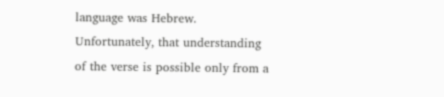language was Hebrew. Unfortunately, that understanding of the verse is possible only from a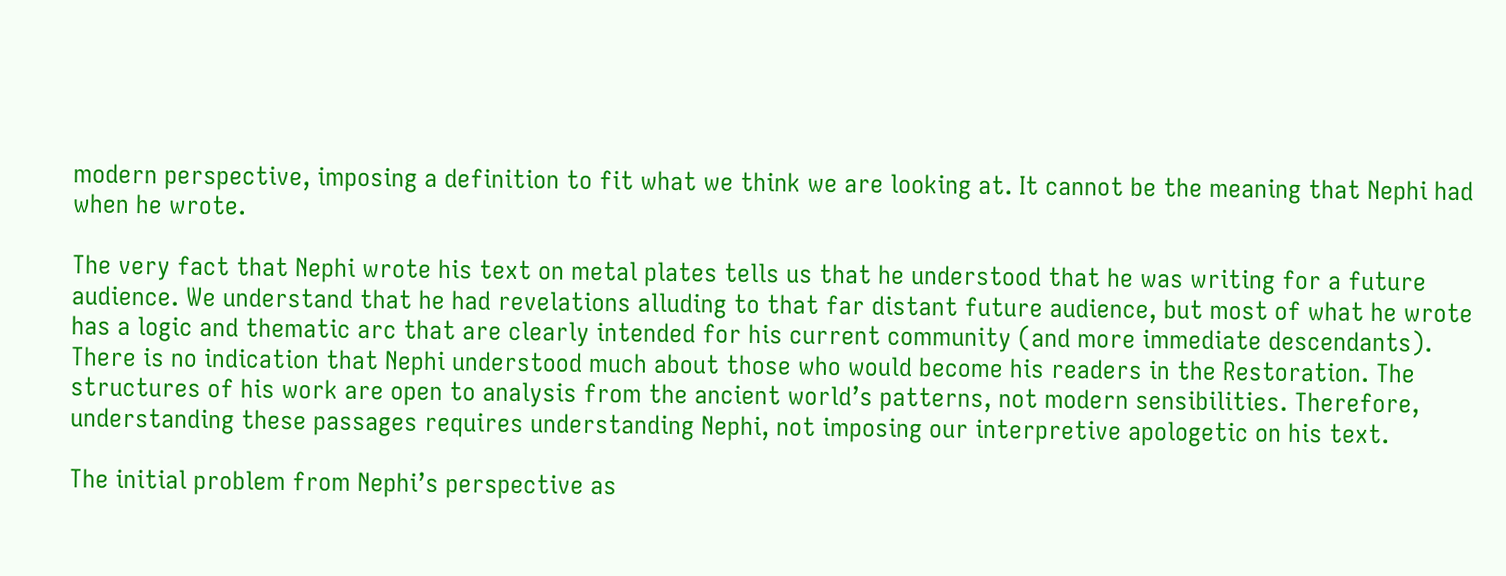modern perspective, imposing a definition to fit what we think we are looking at. It cannot be the meaning that Nephi had when he wrote.

The very fact that Nephi wrote his text on metal plates tells us that he understood that he was writing for a future audience. We understand that he had revelations alluding to that far distant future audience, but most of what he wrote has a logic and thematic arc that are clearly intended for his current community (and more immediate descendants). There is no indication that Nephi understood much about those who would become his readers in the Restoration. The structures of his work are open to analysis from the ancient world’s patterns, not modern sensibilities. Therefore, understanding these passages requires understanding Nephi, not imposing our interpretive apologetic on his text.

The initial problem from Nephi’s perspective as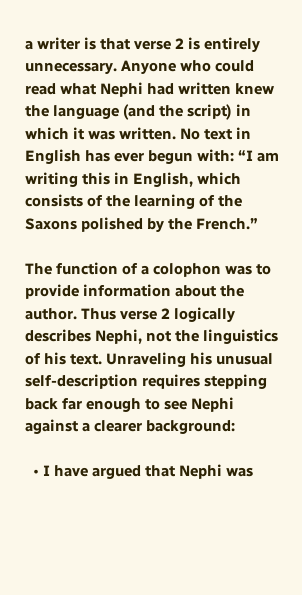a writer is that verse 2 is entirely unnecessary. Anyone who could read what Nephi had written knew the language (and the script) in which it was written. No text in English has ever begun with: “I am writing this in English, which consists of the learning of the Saxons polished by the French.”

The function of a colophon was to provide information about the author. Thus verse 2 logically describes Nephi, not the linguistics of his text. Unraveling his unusual self-description requires stepping back far enough to see Nephi against a clearer background:

  • I have argued that Nephi was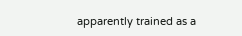apparently trained as a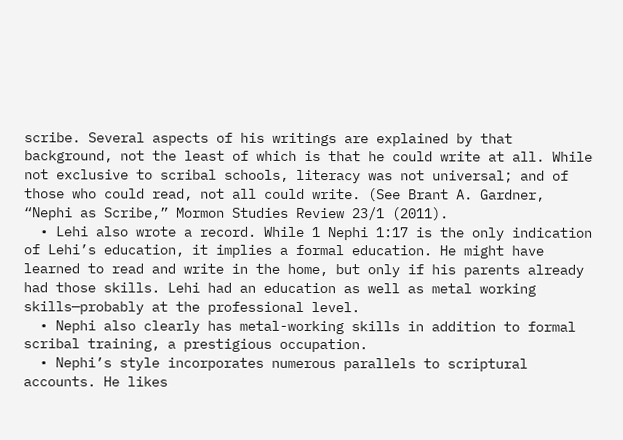scribe. Several aspects of his writings are explained by that background, not the least of which is that he could write at all. While not exclusive to scribal schools, literacy was not universal; and of those who could read, not all could write. (See Brant A. Gardner, “Nephi as Scribe,” Mormon Studies Review 23/1 (2011).
  • Lehi also wrote a record. While 1 Nephi 1:17 is the only indication of Lehi’s education, it implies a formal education. He might have learned to read and write in the home, but only if his parents already had those skills. Lehi had an education as well as metal working skills—probably at the professional level.
  • Nephi also clearly has metal-working skills in addition to formal scribal training, a prestigious occupation.
  • Nephi’s style incorporates numerous parallels to scriptural accounts. He likes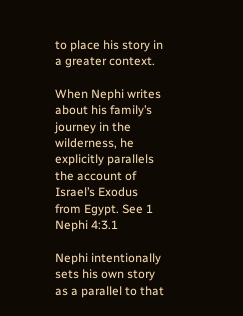to place his story in a greater context.

When Nephi writes about his family’s journey in the wilderness, he explicitly parallels the account of Israel’s Exodus from Egypt. See 1 Nephi 4:3.1

Nephi intentionally sets his own story as a parallel to that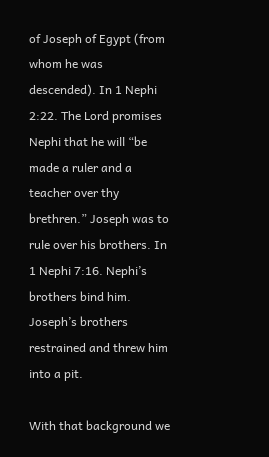of Joseph of Egypt (from whom he was descended). In 1 Nephi 2:22. The Lord promises Nephi that he will “be made a ruler and a teacher over thy brethren.” Joseph was to rule over his brothers. In 1 Nephi 7:16. Nephi’s brothers bind him. Joseph’s brothers restrained and threw him into a pit.

With that background we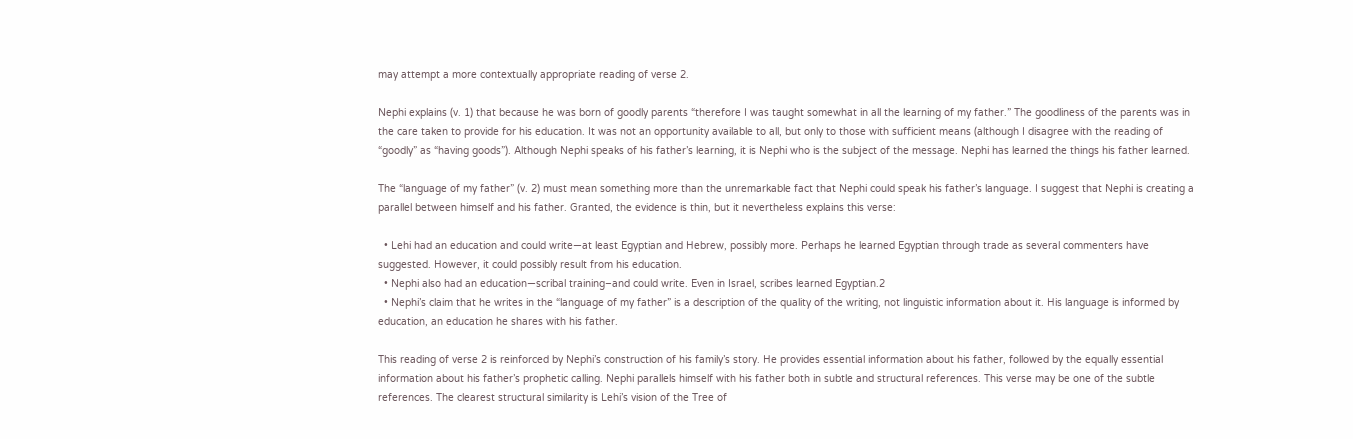may attempt a more contextually appropriate reading of verse 2.

Nephi explains (v. 1) that because he was born of goodly parents “therefore I was taught somewhat in all the learning of my father.” The goodliness of the parents was in the care taken to provide for his education. It was not an opportunity available to all, but only to those with sufficient means (although I disagree with the reading of “goodly” as “having goods”). Although Nephi speaks of his father’s learning, it is Nephi who is the subject of the message. Nephi has learned the things his father learned.

The “language of my father” (v. 2) must mean something more than the unremarkable fact that Nephi could speak his father’s language. I suggest that Nephi is creating a parallel between himself and his father. Granted, the evidence is thin, but it nevertheless explains this verse:

  • Lehi had an education and could write—at least Egyptian and Hebrew, possibly more. Perhaps he learned Egyptian through trade as several commenters have suggested. However, it could possibly result from his education.
  • Nephi also had an education—scribal training–and could write. Even in Israel, scribes learned Egyptian.2
  • Nephi’s claim that he writes in the “language of my father” is a description of the quality of the writing, not linguistic information about it. His language is informed by education, an education he shares with his father.

This reading of verse 2 is reinforced by Nephi’s construction of his family’s story. He provides essential information about his father, followed by the equally essential information about his father’s prophetic calling. Nephi parallels himself with his father both in subtle and structural references. This verse may be one of the subtle references. The clearest structural similarity is Lehi’s vision of the Tree of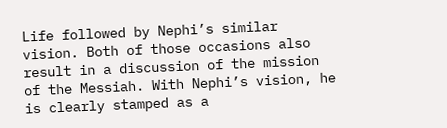Life followed by Nephi’s similar vision. Both of those occasions also result in a discussion of the mission of the Messiah. With Nephi’s vision, he is clearly stamped as a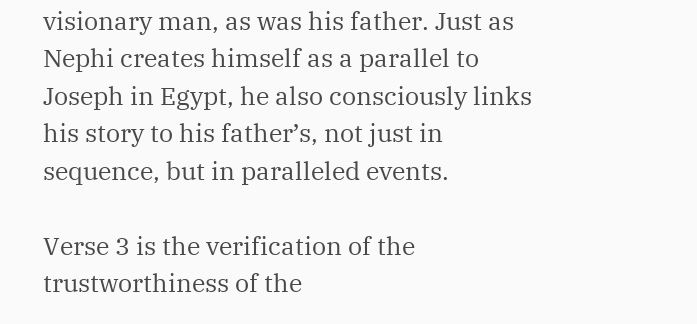visionary man, as was his father. Just as Nephi creates himself as a parallel to Joseph in Egypt, he also consciously links his story to his father’s, not just in sequence, but in paralleled events.

Verse 3 is the verification of the trustworthiness of the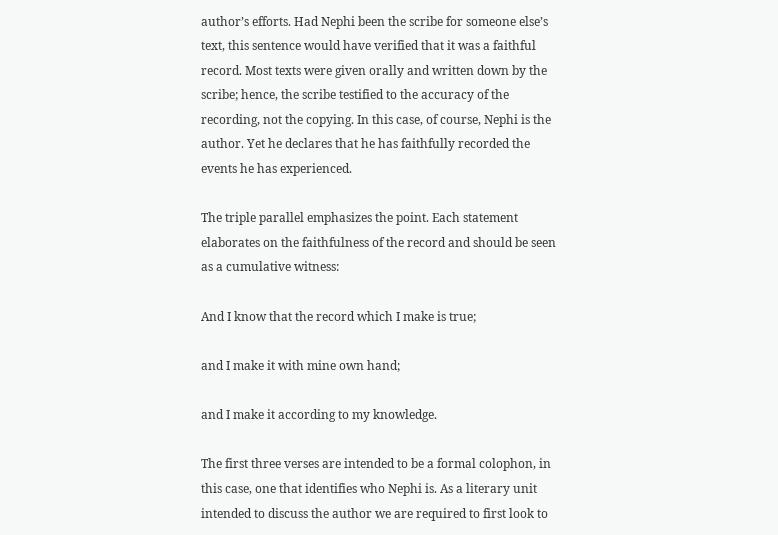author’s efforts. Had Nephi been the scribe for someone else’s text, this sentence would have verified that it was a faithful record. Most texts were given orally and written down by the scribe; hence, the scribe testified to the accuracy of the recording, not the copying. In this case, of course, Nephi is the author. Yet he declares that he has faithfully recorded the events he has experienced.

The triple parallel emphasizes the point. Each statement elaborates on the faithfulness of the record and should be seen as a cumulative witness:

And I know that the record which I make is true;

and I make it with mine own hand;

and I make it according to my knowledge.

The first three verses are intended to be a formal colophon, in this case, one that identifies who Nephi is. As a literary unit intended to discuss the author we are required to first look to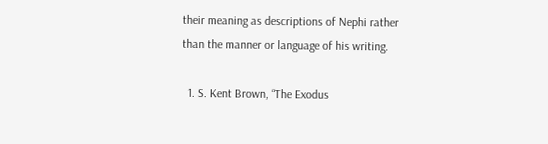their meaning as descriptions of Nephi rather than the manner or language of his writing.

  1. S. Kent Brown, “The Exodus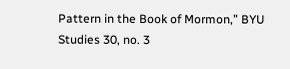Pattern in the Book of Mormon,” BYU Studies 30, no. 3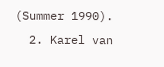(Summer 1990).
  2. Karel van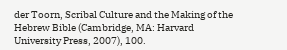der Toorn, Scribal Culture and the Making of the Hebrew Bible (Cambridge, MA: Harvard University Press, 2007), 100.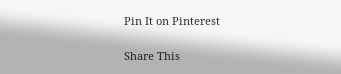Pin It on Pinterest

Share This